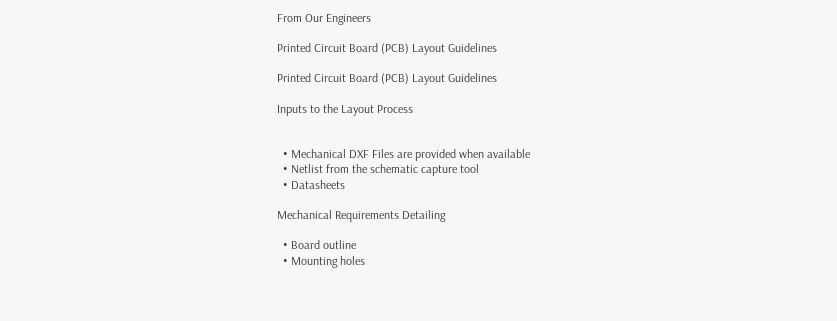From Our Engineers

Printed Circuit Board (PCB) Layout Guidelines

Printed Circuit Board (PCB) Layout Guidelines

Inputs to the Layout Process


  • Mechanical DXF Files are provided when available
  • Netlist from the schematic capture tool
  • Datasheets

Mechanical Requirements Detailing

  • Board outline
  • Mounting holes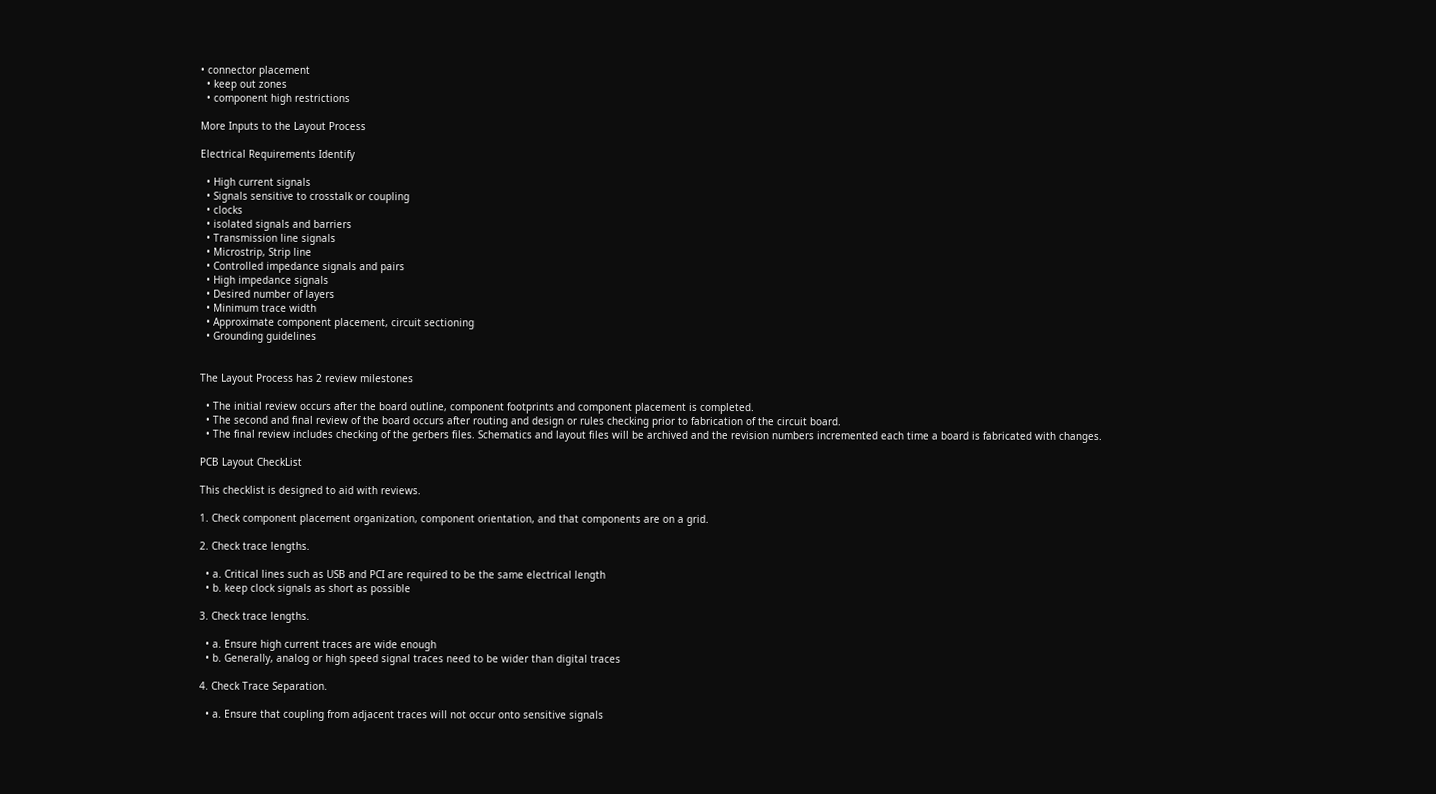• connector placement
  • keep out zones
  • component high restrictions

More Inputs to the Layout Process

Electrical Requirements Identify

  • High current signals
  • Signals sensitive to crosstalk or coupling
  • clocks
  • isolated signals and barriers
  • Transmission line signals
  • Microstrip, Strip line
  • Controlled impedance signals and pairs
  • High impedance signals
  • Desired number of layers
  • Minimum trace width
  • Approximate component placement, circuit sectioning
  • Grounding guidelines


The Layout Process has 2 review milestones

  • The initial review occurs after the board outline, component footprints and component placement is completed.
  • The second and final review of the board occurs after routing and design or rules checking prior to fabrication of the circuit board.
  • The final review includes checking of the gerbers files. Schematics and layout files will be archived and the revision numbers incremented each time a board is fabricated with changes.

PCB Layout CheckList

This checklist is designed to aid with reviews.

1. Check component placement organization, component orientation, and that components are on a grid.

2. Check trace lengths.

  • a. Critical lines such as USB and PCI are required to be the same electrical length
  • b. keep clock signals as short as possible

3. Check trace lengths.

  • a. Ensure high current traces are wide enough
  • b. Generally, analog or high speed signal traces need to be wider than digital traces

4. Check Trace Separation.

  • a. Ensure that coupling from adjacent traces will not occur onto sensitive signals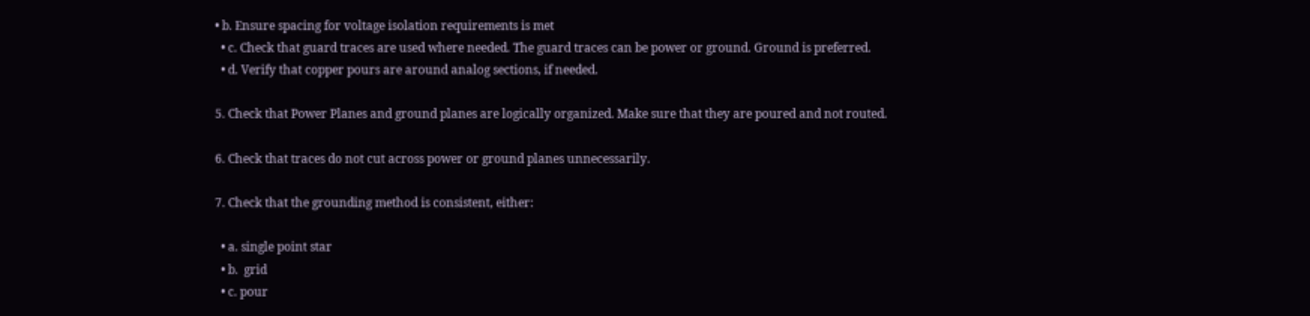• b. Ensure spacing for voltage isolation requirements is met
  • c. Check that guard traces are used where needed. The guard traces can be power or ground. Ground is preferred.
  • d. Verify that copper pours are around analog sections, if needed.

5. Check that Power Planes and ground planes are logically organized. Make sure that they are poured and not routed.

6. Check that traces do not cut across power or ground planes unnecessarily.

7. Check that the grounding method is consistent, either:

  • a. single point star
  • b.  grid
  • c. pour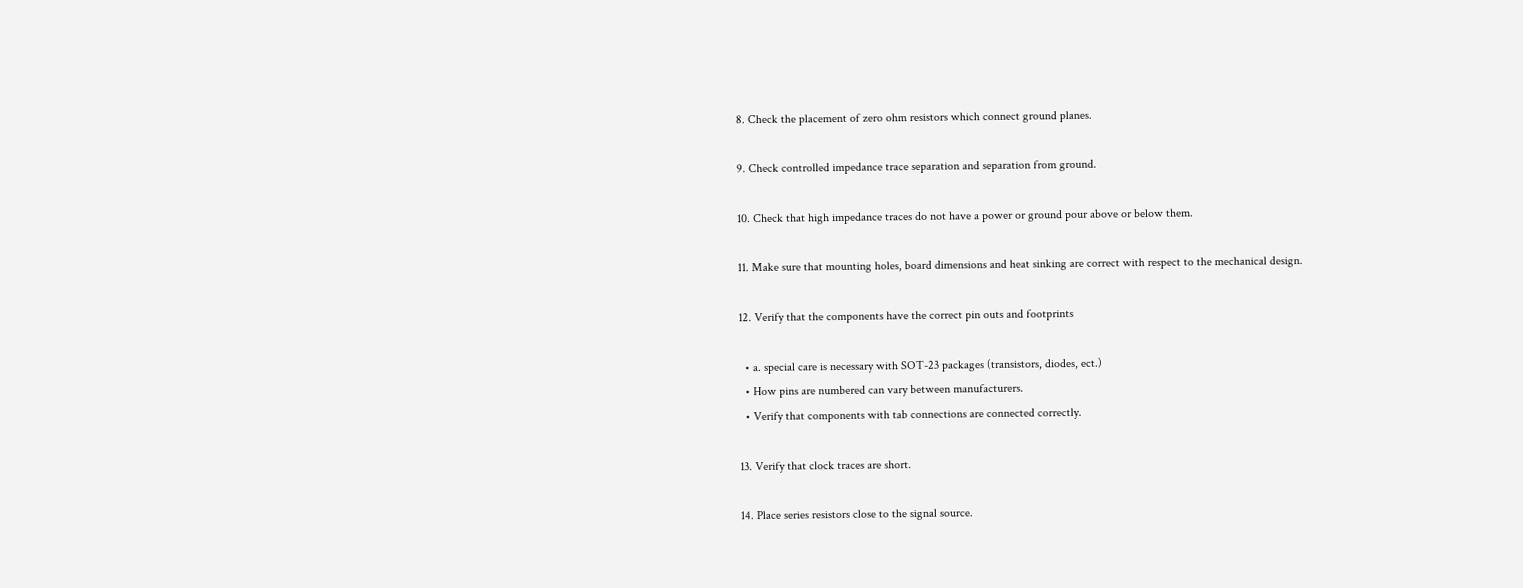8. Check the placement of zero ohm resistors which connect ground planes.

9. Check controlled impedance trace separation and separation from ground.

10. Check that high impedance traces do not have a power or ground pour above or below them.

11. Make sure that mounting holes, board dimensions and heat sinking are correct with respect to the mechanical design.

12. Verify that the components have the correct pin outs and footprints

  • a. special care is necessary with SOT-23 packages (transistors, diodes, ect.)
  • How pins are numbered can vary between manufacturers.
  • Verify that components with tab connections are connected correctly.

13. Verify that clock traces are short.

14. Place series resistors close to the signal source.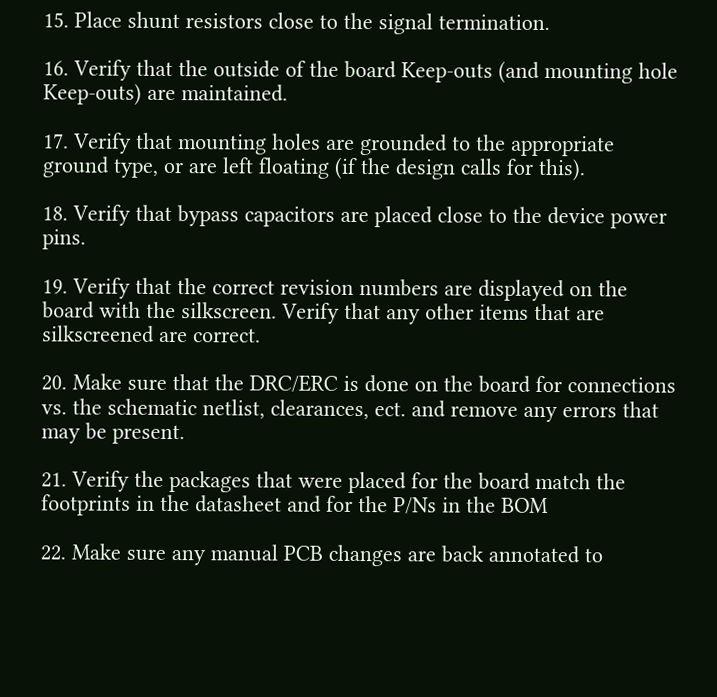15. Place shunt resistors close to the signal termination.

16. Verify that the outside of the board Keep-outs (and mounting hole Keep-outs) are maintained.

17. Verify that mounting holes are grounded to the appropriate ground type, or are left floating (if the design calls for this).

18. Verify that bypass capacitors are placed close to the device power pins.

19. Verify that the correct revision numbers are displayed on the board with the silkscreen. Verify that any other items that are silkscreened are correct.

20. Make sure that the DRC/ERC is done on the board for connections vs. the schematic netlist, clearances, ect. and remove any errors that may be present.

21. Verify the packages that were placed for the board match the footprints in the datasheet and for the P/Ns in the BOM

22. Make sure any manual PCB changes are back annotated to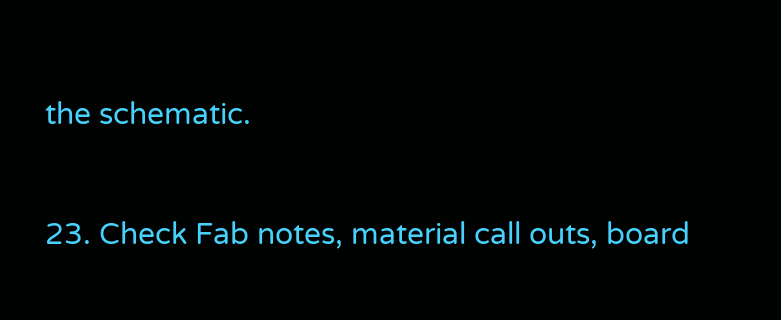the schematic.

23. Check Fab notes, material call outs, board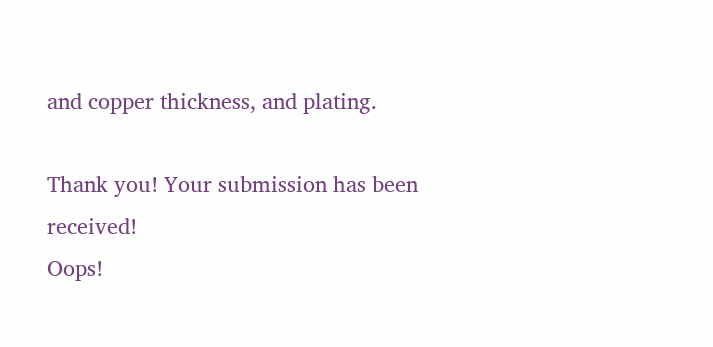and copper thickness, and plating.

Thank you! Your submission has been received!
Oops!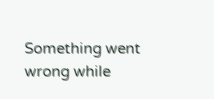Something went wrong while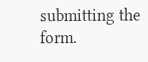submitting the form.